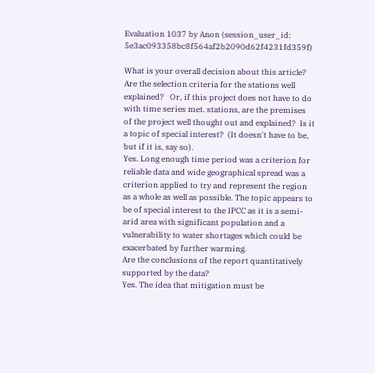Evaluation 1037 by Anon (session_user_id: 5e3ac093358bc8f564af2b2090d62f4231fd359f)

What is your overall decision about this article?
Are the selection criteria for the stations well explained?   Or, if this project does not have to do with time series met. stations, are the premises of the project well thought out and explained?  Is it a topic of special interest?  (It doesn't have to be, but if it is, say so).
Yes. Long enough time period was a criterion for reliable data and wide geographical spread was a criterion applied to try and represent the region as a whole as well as possible. The topic appears to be of special interest to the IPCC as it is a semi-arid area with significant population and a vulnerability to water shortages which could be exacerbated by further warming.
Are the conclusions of the report quantitatively supported by the data?
Yes. The idea that mitigation must be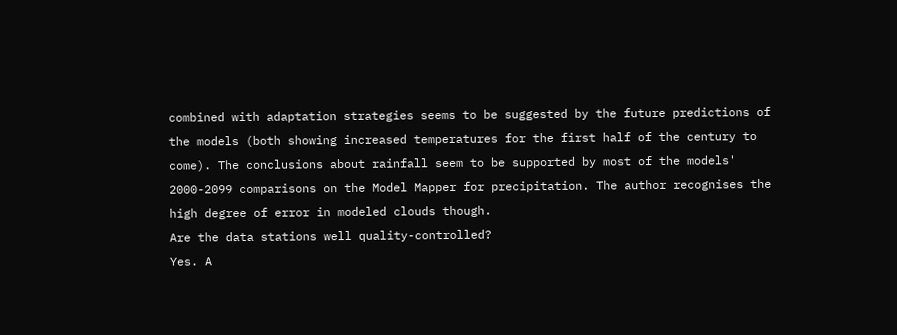combined with adaptation strategies seems to be suggested by the future predictions of the models (both showing increased temperatures for the first half of the century to come). The conclusions about rainfall seem to be supported by most of the models' 2000-2099 comparisons on the Model Mapper for precipitation. The author recognises the high degree of error in modeled clouds though.
Are the data stations well quality-controlled?
Yes. A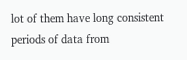lot of them have long consistent periods of data from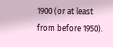1900 (or at least from before 1950).